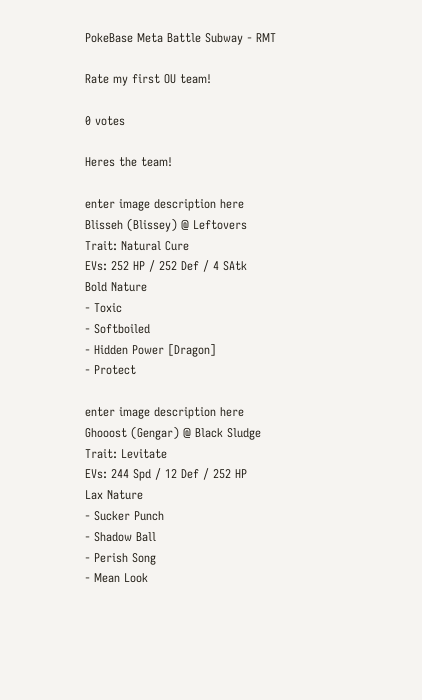PokeBase Meta Battle Subway - RMT

Rate my first OU team!

0 votes

Heres the team!

enter image description here
Blisseh (Blissey) @ Leftovers
Trait: Natural Cure
EVs: 252 HP / 252 Def / 4 SAtk
Bold Nature
- Toxic
- Softboiled
- Hidden Power [Dragon]
- Protect

enter image description here
Ghooost (Gengar) @ Black Sludge
Trait: Levitate
EVs: 244 Spd / 12 Def / 252 HP
Lax Nature
- Sucker Punch
- Shadow Ball
- Perish Song
- Mean Look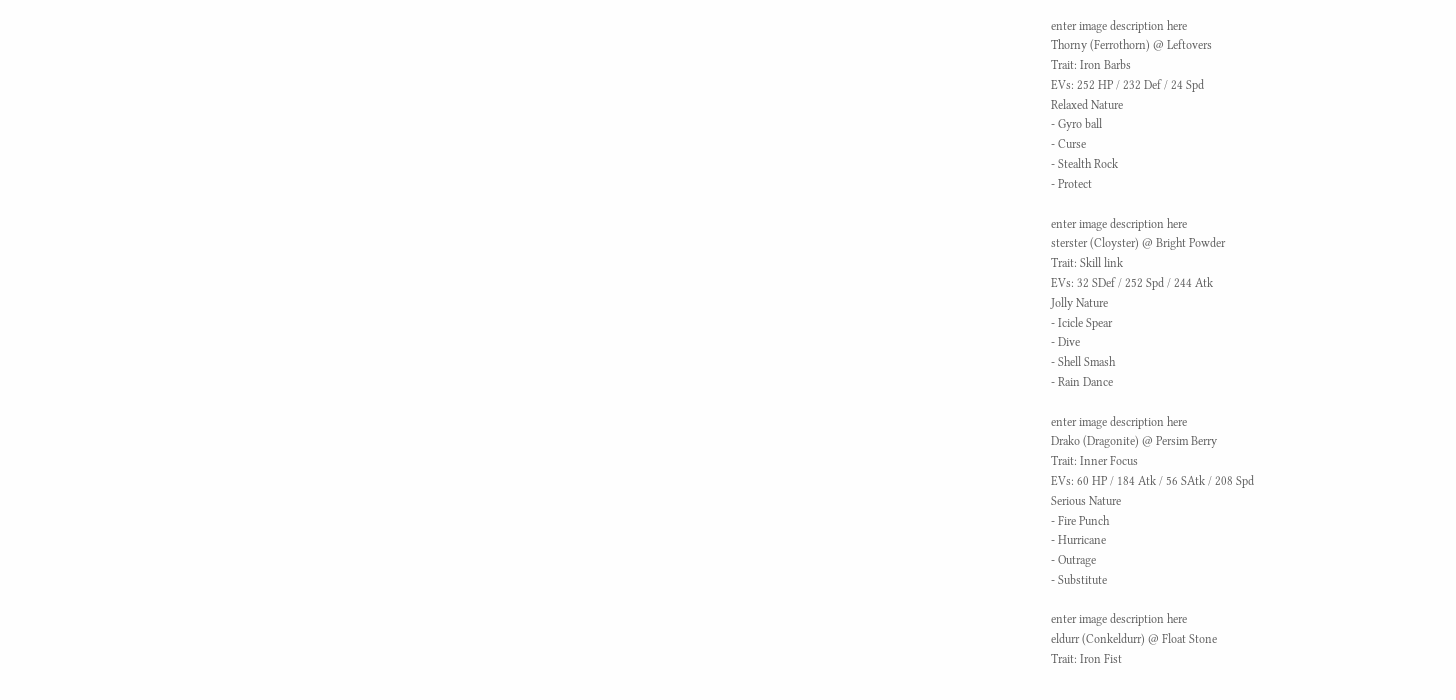enter image description here
Thorny (Ferrothorn) @ Leftovers
Trait: Iron Barbs
EVs: 252 HP / 232 Def / 24 Spd
Relaxed Nature
- Gyro ball
- Curse
- Stealth Rock
- Protect

enter image description here
sterster (Cloyster) @ Bright Powder
Trait: Skill link
EVs: 32 SDef / 252 Spd / 244 Atk
Jolly Nature
- Icicle Spear
- Dive
- Shell Smash
- Rain Dance

enter image description here
Drako (Dragonite) @ Persim Berry
Trait: Inner Focus
EVs: 60 HP / 184 Atk / 56 SAtk / 208 Spd
Serious Nature
- Fire Punch
- Hurricane
- Outrage
- Substitute

enter image description here
eldurr (Conkeldurr) @ Float Stone
Trait: Iron Fist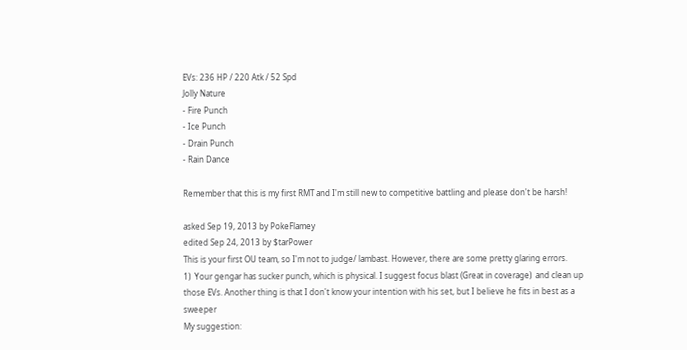EVs: 236 HP / 220 Atk / 52 Spd
Jolly Nature
- Fire Punch
- Ice Punch
- Drain Punch
- Rain Dance

Remember that this is my first RMT and I'm still new to competitive battling and please don't be harsh!

asked Sep 19, 2013 by PokeFlamey
edited Sep 24, 2013 by $tarPower
This is your first OU team, so I'm not to judge/ lambast. However, there are some pretty glaring errors.
1)  Your gengar has sucker punch, which is physical. I suggest focus blast (Great in coverage)  and clean up those EVs. Another thing is that I don't know your intention with his set, but I believe he fits in best as a sweeper
My suggestion: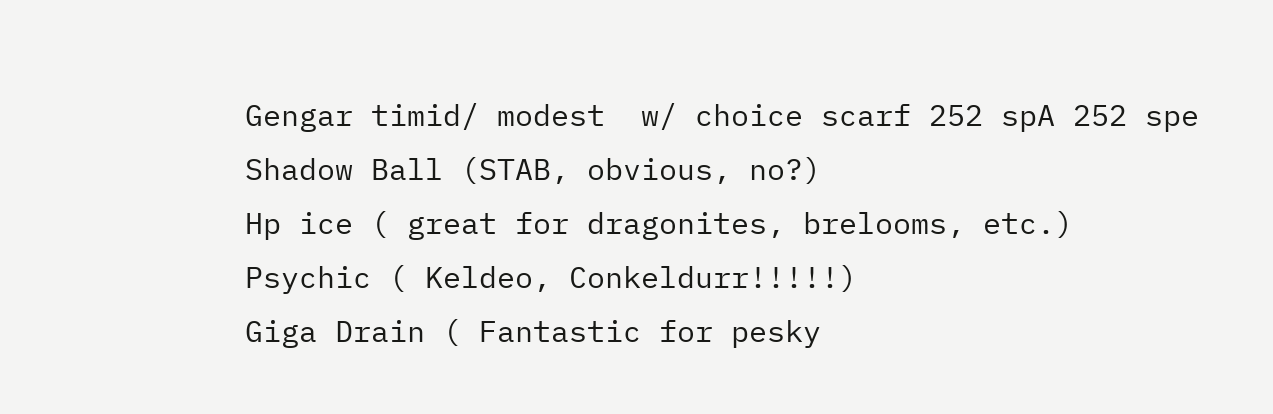Gengar timid/ modest  w/ choice scarf 252 spA 252 spe
Shadow Ball (STAB, obvious, no?)
Hp ice ( great for dragonites, brelooms, etc.)
Psychic ( Keldeo, Conkeldurr!!!!!)
Giga Drain ( Fantastic for pesky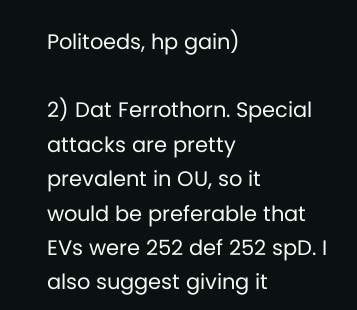Politoeds, hp gain)

2) Dat Ferrothorn. Special attacks are pretty prevalent in OU, so it would be preferable that EVs were 252 def 252 spD. I also suggest giving it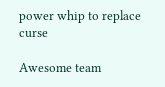power whip to replace curse

Awesome team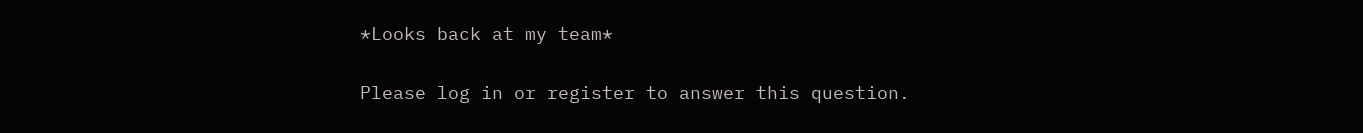*Looks back at my team*


Please log in or register to answer this question.